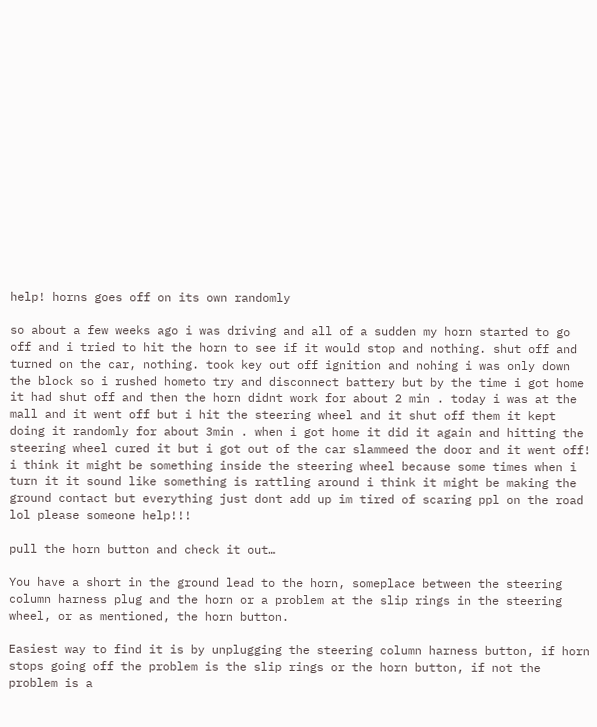help! horns goes off on its own randomly

so about a few weeks ago i was driving and all of a sudden my horn started to go off and i tried to hit the horn to see if it would stop and nothing. shut off and turned on the car, nothing. took key out off ignition and nohing i was only down the block so i rushed hometo try and disconnect battery but by the time i got home it had shut off and then the horn didnt work for about 2 min . today i was at the mall and it went off but i hit the steering wheel and it shut off them it kept doing it randomly for about 3min . when i got home it did it again and hitting the steering wheel cured it but i got out of the car slammeed the door and it went off! i think it might be something inside the steering wheel because some times when i turn it it sound like something is rattling around i think it might be making the ground contact but everything just dont add up im tired of scaring ppl on the road lol please someone help!!!

pull the horn button and check it out…

You have a short in the ground lead to the horn, someplace between the steering column harness plug and the horn or a problem at the slip rings in the steering wheel, or as mentioned, the horn button.

Easiest way to find it is by unplugging the steering column harness button, if horn stops going off the problem is the slip rings or the horn button, if not the problem is a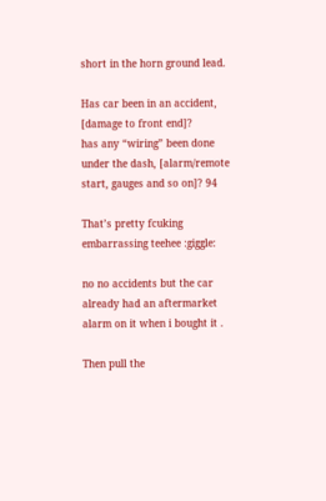short in the horn ground lead.

Has car been in an accident, [damage to front end]?
has any “wiring” been done under the dash, [alarm/remote start, gauges and so on]? 94

That’s pretty fcuking embarrassing teehee :giggle:

no no accidents but the car already had an aftermarket alarm on it when i bought it .

Then pull the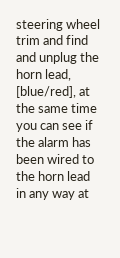steering wheel trim and find and unplug the horn lead, [blue/red], at the same time you can see if the alarm has been wired to the horn lead in any way at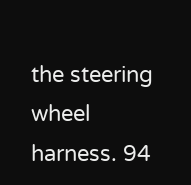the steering wheel harness. 94